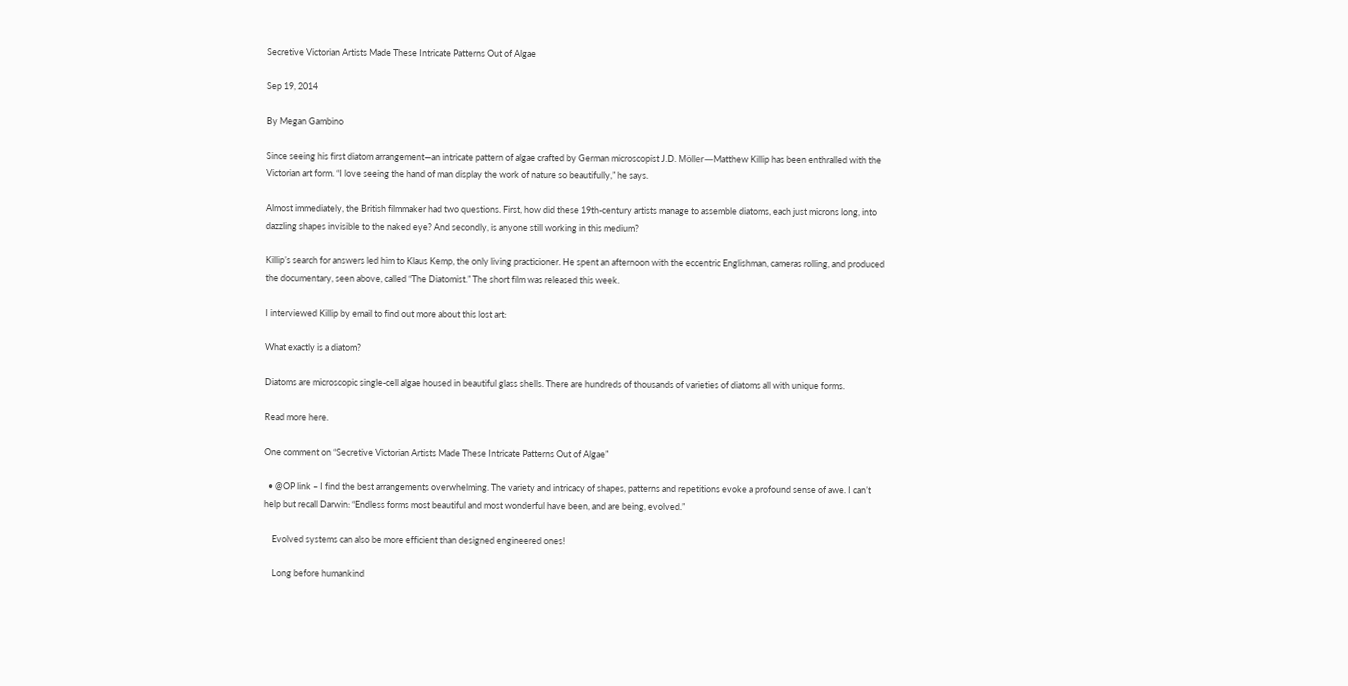Secretive Victorian Artists Made These Intricate Patterns Out of Algae

Sep 19, 2014

By Megan Gambino

Since seeing his first diatom arrangement—an intricate pattern of algae crafted by German microscopist J.D. Möller—Matthew Killip has been enthralled with the Victorian art form. “I love seeing the hand of man display the work of nature so beautifully,” he says.

Almost immediately, the British filmmaker had two questions. First, how did these 19th-century artists manage to assemble diatoms, each just microns long, into dazzling shapes invisible to the naked eye? And secondly, is anyone still working in this medium?

Killip’s search for answers led him to Klaus Kemp, the only living practicioner. He spent an afternoon with the eccentric Englishman, cameras rolling, and produced the documentary, seen above, called “The Diatomist.” The short film was released this week.

I interviewed Killip by email to find out more about this lost art:

What exactly is a diatom?

Diatoms are microscopic single-cell algae housed in beautiful glass shells. There are hundreds of thousands of varieties of diatoms all with unique forms.

Read more here.

One comment on “Secretive Victorian Artists Made These Intricate Patterns Out of Algae”

  • @OP link – I find the best arrangements overwhelming. The variety and intricacy of shapes, patterns and repetitions evoke a profound sense of awe. I can’t help but recall Darwin: “Endless forms most beautiful and most wonderful have been, and are being, evolved.”

    Evolved systems can also be more efficient than designed engineered ones!

    Long before humankind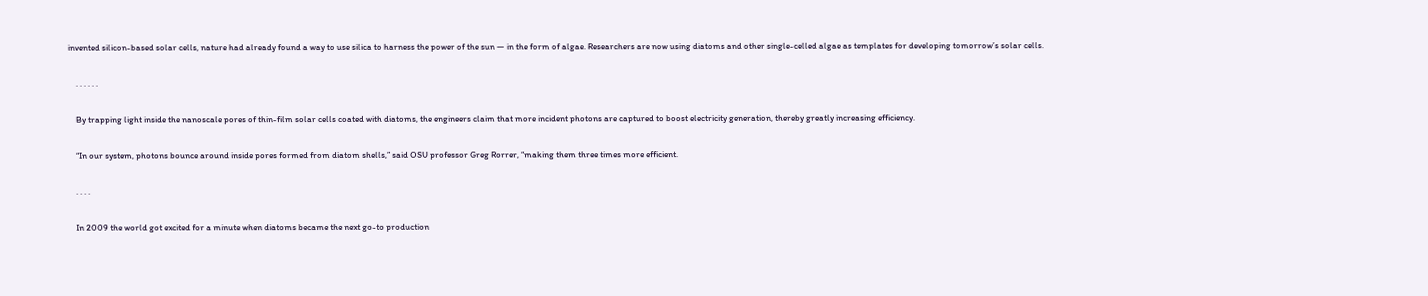invented silicon-based solar cells, nature had already found a way to use silica to harness the power of the sun — in the form of algae. Researchers are now using diatoms and other single-celled algae as templates for developing tomorrow’s solar cells.

    . . . . . .

    By trapping light inside the nanoscale pores of thin-film solar cells coated with diatoms, the engineers claim that more incident photons are captured to boost electricity generation, thereby greatly increasing efficiency.

    “In our system, photons bounce around inside pores formed from diatom shells,” said OSU professor Greg Rorrer, “making them three times more efficient.

    . . . .

    In 2009 the world got excited for a minute when diatoms became the next go-to production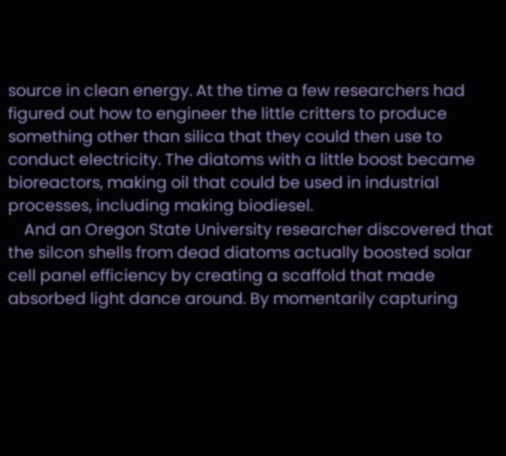source in clean energy. At the time a few researchers had figured out how to engineer the little critters to produce something other than silica that they could then use to conduct electricity. The diatoms with a little boost became bioreactors, making oil that could be used in industrial processes, including making biodiesel.
    And an Oregon State University researcher discovered that the silcon shells from dead diatoms actually boosted solar cell panel efficiency by creating a scaffold that made absorbed light dance around. By momentarily capturing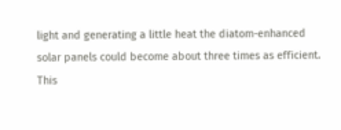light and generating a little heat the diatom-enhanced solar panels could become about three times as efficient. This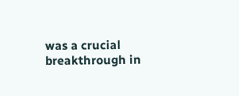was a crucial breakthrough in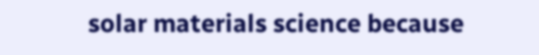solar materials science because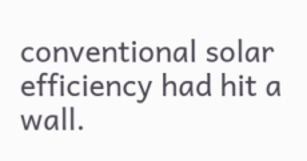conventional solar efficiency had hit a wall.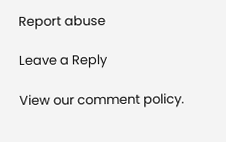Report abuse

Leave a Reply

View our comment policy.